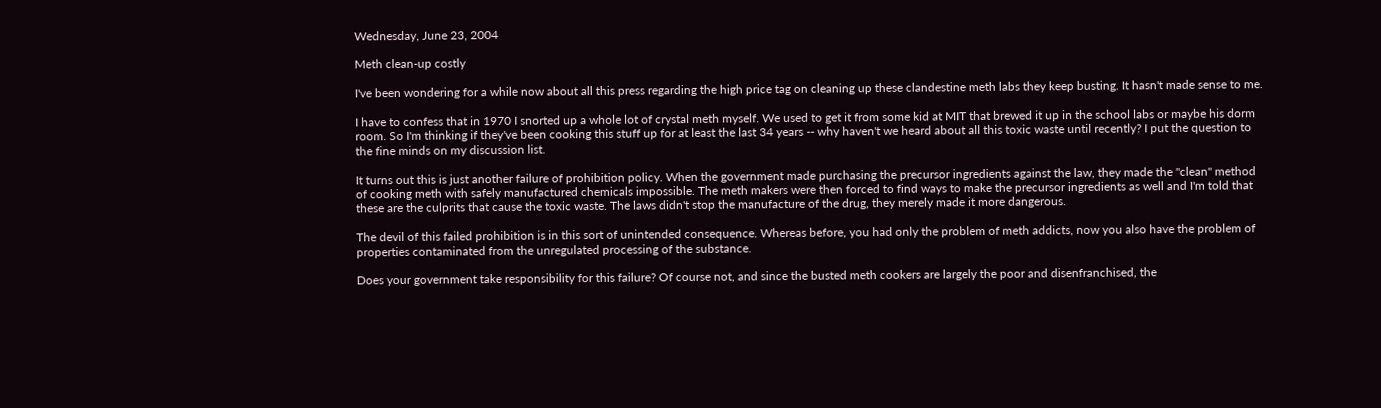Wednesday, June 23, 2004

Meth clean-up costly

I've been wondering for a while now about all this press regarding the high price tag on cleaning up these clandestine meth labs they keep busting. It hasn't made sense to me.

I have to confess that in 1970 I snorted up a whole lot of crystal meth myself. We used to get it from some kid at MIT that brewed it up in the school labs or maybe his dorm room. So I'm thinking if they've been cooking this stuff up for at least the last 34 years -- why haven't we heard about all this toxic waste until recently? I put the question to the fine minds on my discussion list.

It turns out this is just another failure of prohibition policy. When the government made purchasing the precursor ingredients against the law, they made the "clean" method of cooking meth with safely manufactured chemicals impossible. The meth makers were then forced to find ways to make the precursor ingredients as well and I'm told that these are the culprits that cause the toxic waste. The laws didn't stop the manufacture of the drug, they merely made it more dangerous.

The devil of this failed prohibition is in this sort of unintended consequence. Whereas before, you had only the problem of meth addicts, now you also have the problem of properties contaminated from the unregulated processing of the substance.

Does your government take responsibility for this failure? Of course not, and since the busted meth cookers are largely the poor and disenfranchised, the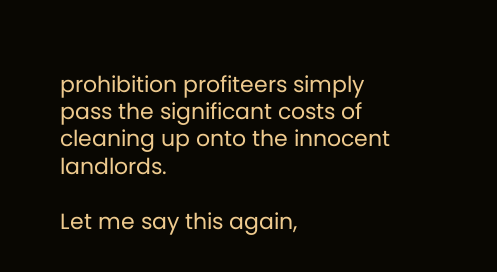prohibition profiteers simply pass the significant costs of cleaning up onto the innocent landlords.

Let me say this again,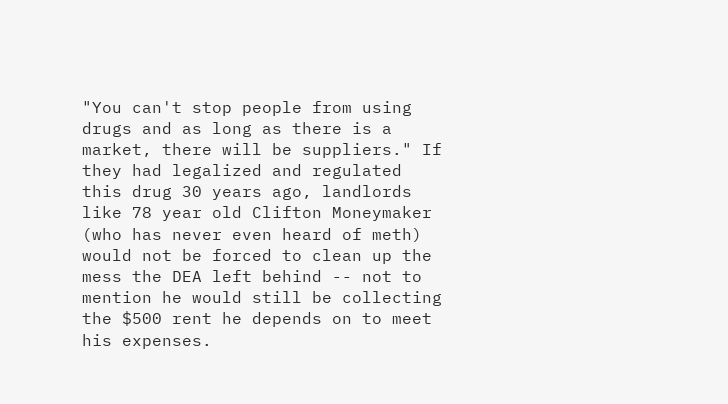"You can't stop people from using drugs and as long as there is a market, there will be suppliers." If they had legalized and regulated this drug 30 years ago, landlords like 78 year old Clifton Moneymaker (who has never even heard of meth) would not be forced to clean up the mess the DEA left behind -- not to mention he would still be collecting the $500 rent he depends on to meet his expenses.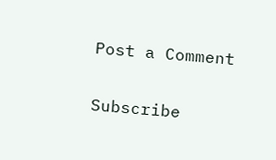Post a Comment

Subscribe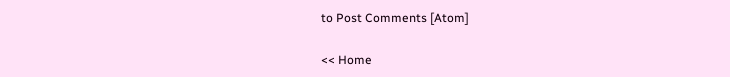to Post Comments [Atom]

<< Home